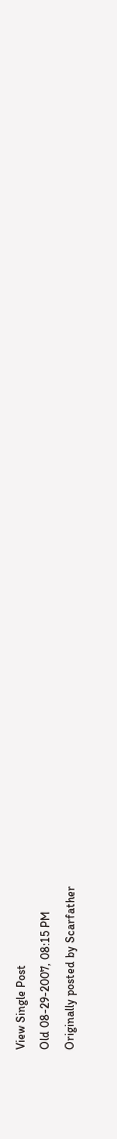View Single Post
Old 08-29-2007, 08:15 PM
Originally posted by Scarfather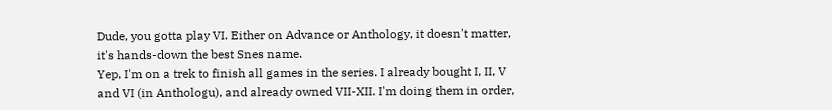Dude, you gotta play VI. Either on Advance or Anthology, it doesn't matter, it's hands-down the best Snes name.
Yep, I'm on a trek to finish all games in the series. I already bought I, II, V and VI (in Anthologu), and already owned VII-XII. I'm doing them in order,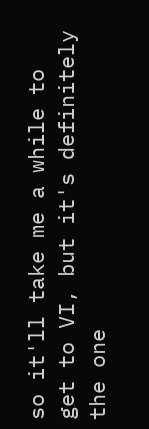so it'll take me a while to get to VI, but it's definitely the one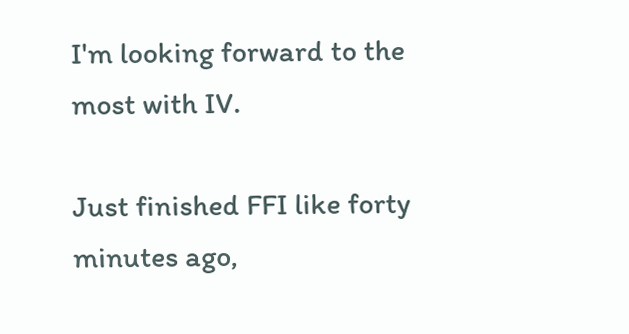I'm looking forward to the most with IV.

Just finished FFI like forty minutes ago,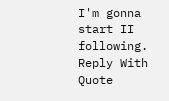I'm gonna start II following.
Reply With Quote